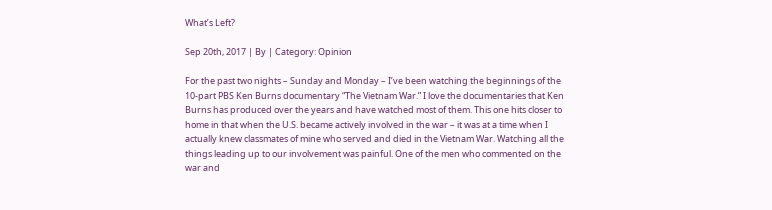What’s Left?

Sep 20th, 2017 | By | Category: Opinion

For the past two nights – Sunday and Monday – I’ve been watching the beginnings of the 10-part PBS Ken Burns documentary “The Vietnam War.” I love the documentaries that Ken Burns has produced over the years and have watched most of them. This one hits closer to home in that when the U.S. became actively involved in the war – it was at a time when I actually knew classmates of mine who served and died in the Vietnam War. Watching all the things leading up to our involvement was painful. One of the men who commented on the war and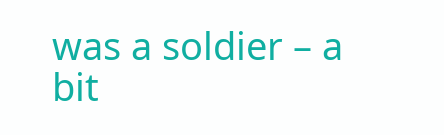was a soldier – a bit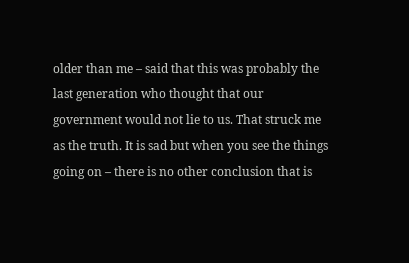older than me – said that this was probably the last generation who thought that our government would not lie to us. That struck me as the truth. It is sad but when you see the things going on – there is no other conclusion that is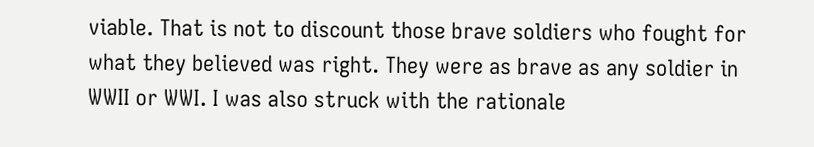viable. That is not to discount those brave soldiers who fought for what they believed was right. They were as brave as any soldier in WWII or WWI. I was also struck with the rationale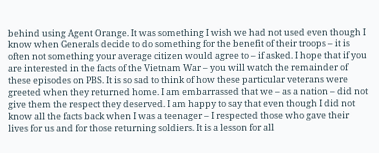behind using Agent Orange. It was something I wish we had not used even though I know when Generals decide to do something for the benefit of their troops – it is often not something your average citizen would agree to – if asked. I hope that if you are interested in the facts of the Vietnam War – you will watch the remainder of these episodes on PBS. It is so sad to think of how these particular veterans were greeted when they returned home. I am embarrassed that we – as a nation – did not give them the respect they deserved. I am happy to say that even though I did not know all the facts back when I was a teenager – I respected those who gave their lives for us and for those returning soldiers. It is a lesson for all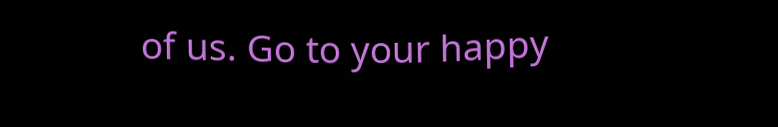of us. Go to your happy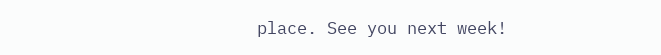place. See you next week!